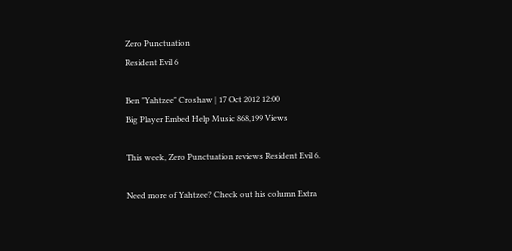Zero Punctuation
Resident Evil 6

Ben "Yahtzee" Croshaw | 17 Oct 2012 12:00
Big Player Embed Help Music 868,199 Views

This week, Zero Punctuation reviews Resident Evil 6.

Need more of Yahtzee? Check out his column Extra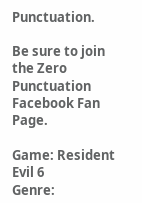Punctuation.

Be sure to join the Zero Punctuation Facebook Fan Page.

Game: Resident Evil 6
Genre: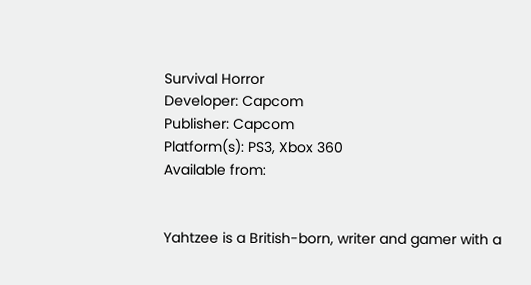Survival Horror
Developer: Capcom
Publisher: Capcom
Platform(s): PS3, Xbox 360
Available from:


Yahtzee is a British-born, writer and gamer with a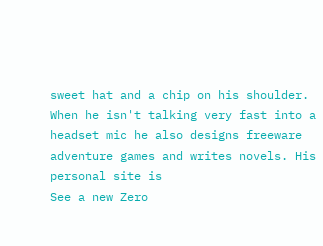sweet hat and a chip on his shoulder. When he isn't talking very fast into a headset mic he also designs freeware adventure games and writes novels. His personal site is
See a new Zero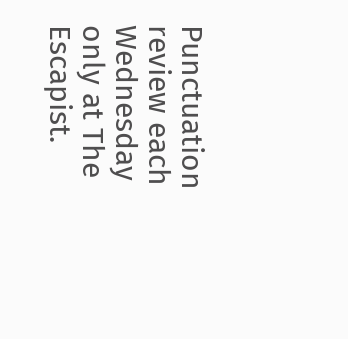Punctuation review each Wednesday only at The Escapist.